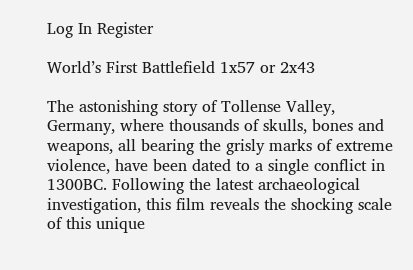Log In Register

World’s First Battlefield 1x57 or 2x43

The astonishing story of Tollense Valley, Germany, where thousands of skulls, bones and weapons, all bearing the grisly marks of extreme violence, have been dated to a single conflict in 1300BC. Following the latest archaeological investigation, this film reveals the shocking scale of this unique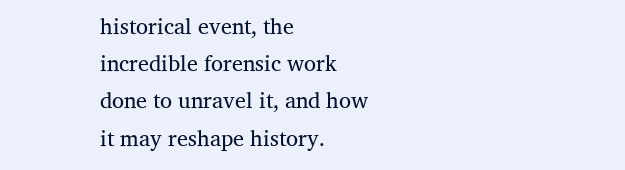historical event, the incredible forensic work done to unravel it, and how it may reshape history.